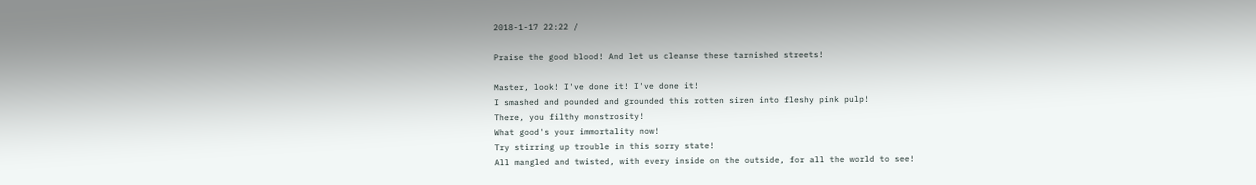2018-1-17 22:22 /

Praise the good blood! And let us cleanse these tarnished streets!

Master, look! I've done it! I've done it!
I smashed and pounded and grounded this rotten siren into fleshy pink pulp!
There, you filthy monstrosity!
What good's your immortality now!
Try stirring up trouble in this sorry state!
All mangled and twisted, with every inside on the outside, for all the world to see!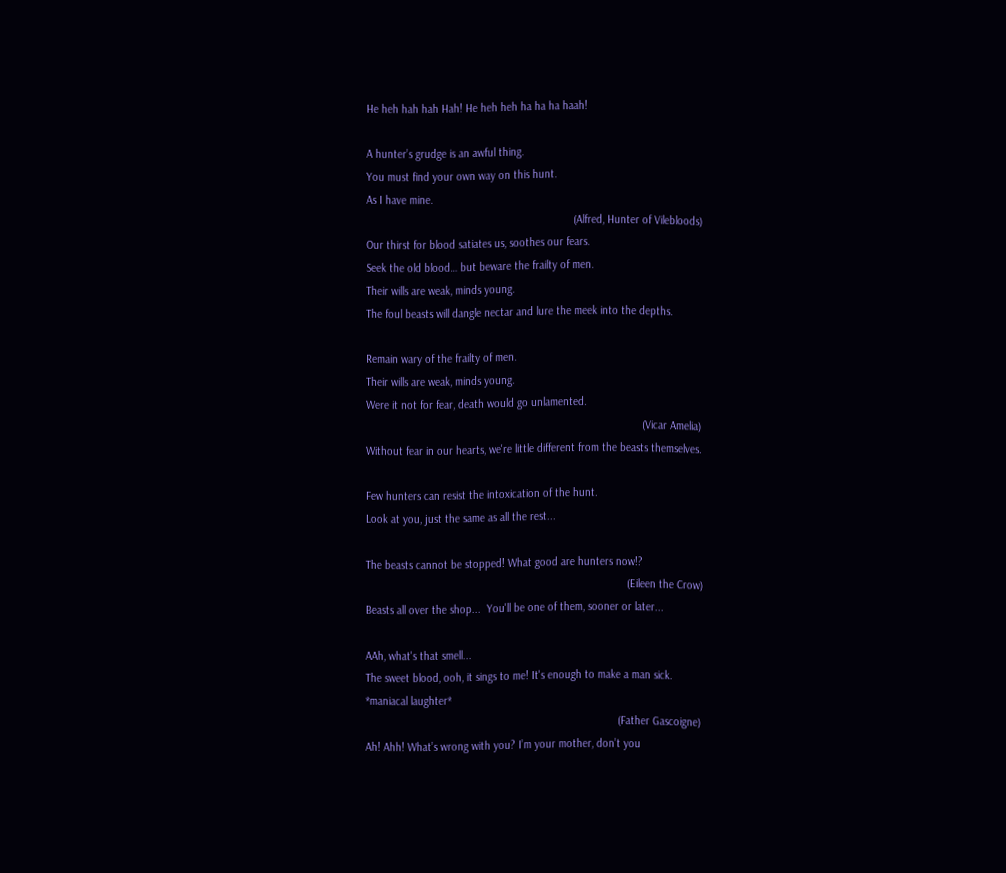He heh hah hah Hah! He heh heh ha ha ha haah!

A hunter’s grudge is an awful thing.
You must find your own way on this hunt.
As I have mine.
                                                                     (Alfred, Hunter of Vilebloods)
Our thirst for blood satiates us, soothes our fears.
Seek the old blood… but beware the frailty of men.
Their wills are weak, minds young.
The foul beasts will dangle nectar and lure the meek into the depths.

Remain wary of the frailty of men.
Their wills are weak, minds young.
Were it not for fear, death would go unlamented.
                                                                                            (Vicar Amelia)
Without fear in our hearts, we're little different from the beasts themselves.

Few hunters can resist the intoxication of the hunt.
Look at you, just the same as all the rest...

The beasts cannot be stopped! What good are hunters now!?
                                                                                       (Eileen the Crow)
Beasts all over the shop...  You'll be one of them, sooner or later...

AAh, what's that smell...
The sweet blood, ooh, it sings to me! It's enough to make a man sick.
*maniacal laughter*
                                                                                    (Father Gascoigne)
Ah! Ahh! What’s wrong with you? I’m your mother, don’t you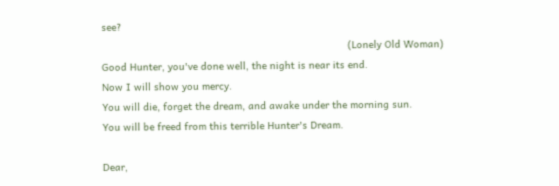see?
                                                                                  (Lonely Old Woman)
Good Hunter, you've done well, the night is near its end.
Now I will show you mercy.
You will die, forget the dream, and awake under the morning sun.
You will be freed from this terrible Hunter's Dream.

Dear,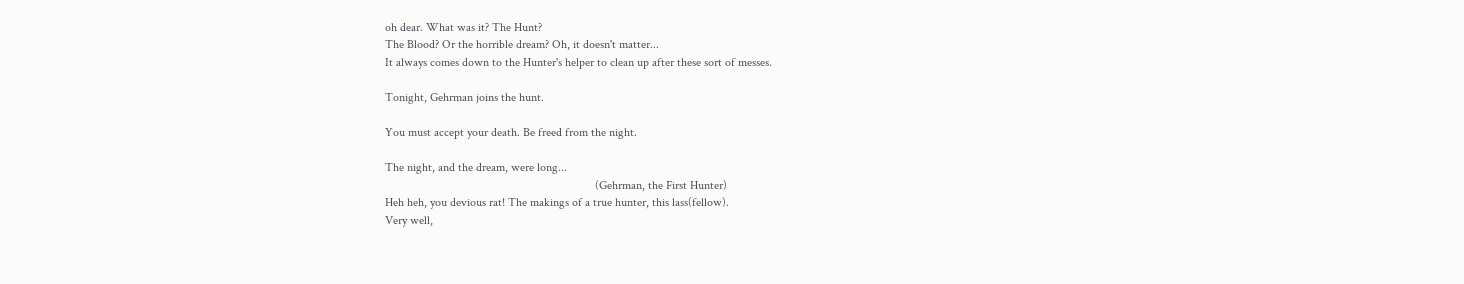oh dear. What was it? The Hunt?
The Blood? Or the horrible dream? Oh, it doesn't matter...
It always comes down to the Hunter's helper to clean up after these sort of messes.

Tonight, Gehrman joins the hunt.

You must accept your death. Be freed from the night.

The night, and the dream, were long...
                                                                      (Gehrman, the First Hunter)
Heh heh, you devious rat! The makings of a true hunter, this lass(fellow).
Very well,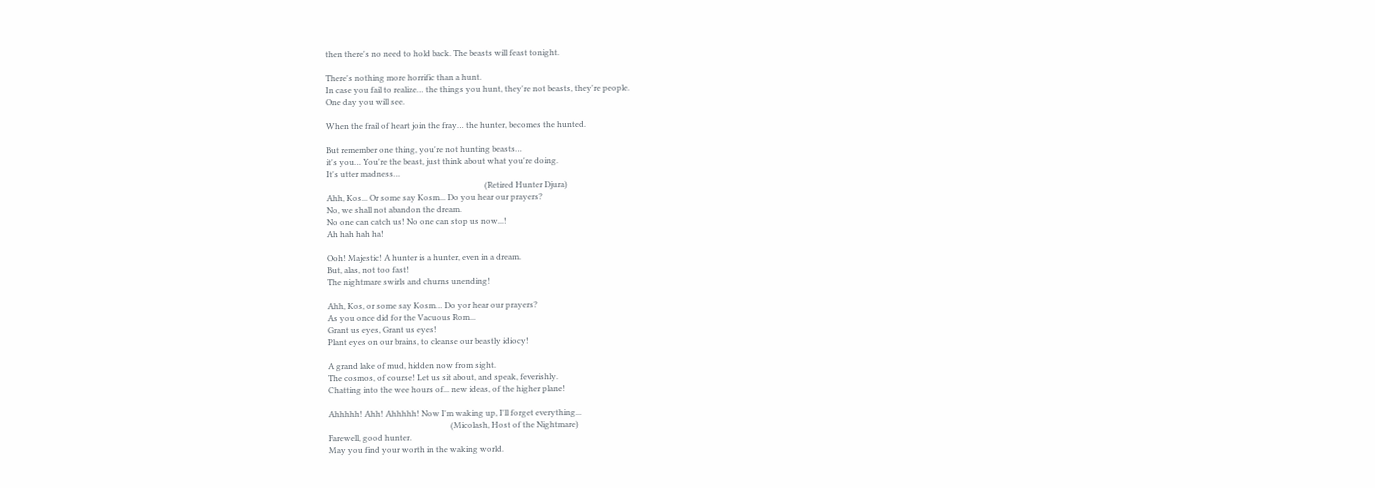then there's no need to hold back. The beasts will feast tonight.

There's nothing more horrific than a hunt.
In case you fail to realize… the things you hunt, they're not beasts, they're people.
One day you will see.

When the frail of heart join the fray… the hunter, becomes the hunted.

But remember one thing, you're not hunting beasts…
it's you… You're the beast, just think about what you're doing.
It's utter madness…
                                                                               (Retired Hunter Djura)
Ahh, Kos... Or some say Kosm... Do you hear our prayers?
No, we shall not abandon the dream.
No one can catch us! No one can stop us now...!
Ah hah hah ha!

Ooh! Majestic! A hunter is a hunter, even in a dream.
But, alas, not too fast!
The nightmare swirls and churns unending!

Ahh, Kos, or some say Kosm… Do yor hear our prayers?
As you once did for the Vacuous Rom...
Grant us eyes, Grant us eyes!
Plant eyes on our brains, to cleanse our beastly idiocy!

A grand lake of mud, hidden now from sight.
The cosmos, of course! Let us sit about, and speak, feverishly.
Chatting into the wee hours of... new ideas, of the higher plane!

Ahhhhh! Ahh! Ahhhhh! Now I'm waking up, I'll forget everything...
                                                             (Micolash, Host of the Nightmare)
Farewell, good hunter.
May you find your worth in the waking world.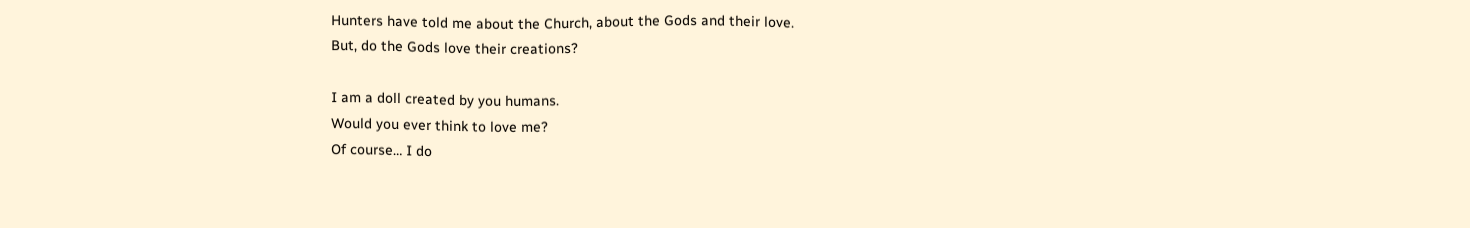Hunters have told me about the Church, about the Gods and their love.
But, do the Gods love their creations?

I am a doll created by you humans.
Would you ever think to love me?
Of course… I do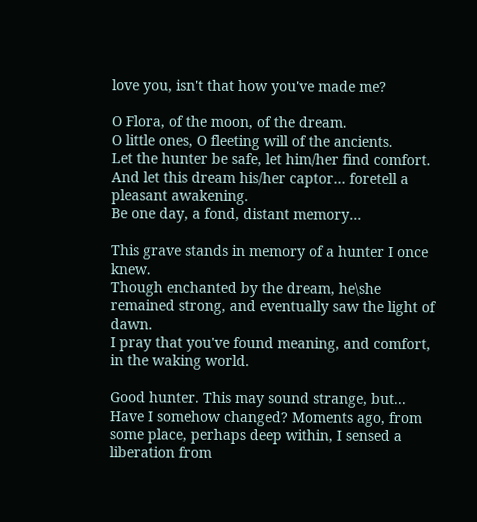love you, isn't that how you've made me?

O Flora, of the moon, of the dream.
O little ones, O fleeting will of the ancients.
Let the hunter be safe, let him/her find comfort.
And let this dream his/her captor… foretell a pleasant awakening.
Be one day, a fond, distant memory…

This grave stands in memory of a hunter I once knew.
Though enchanted by the dream, he\she remained strong, and eventually saw the light of dawn.
I pray that you've found meaning, and comfort, in the waking world.

Good hunter. This may sound strange, but...
Have I somehow changed? Moments ago, from some place, perhaps deep within, I sensed a liberation from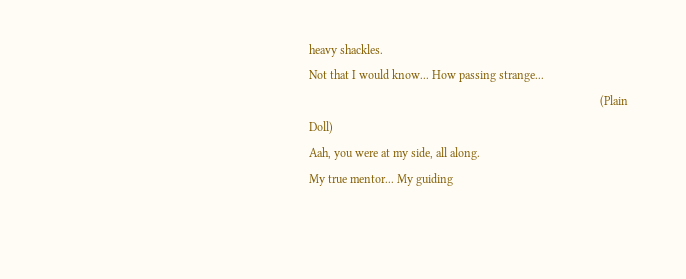heavy shackles.
Not that I would know... How passing strange...
                                                                                                 (Plain Doll)
Aah, you were at my side, all along.
My true mentor... My guiding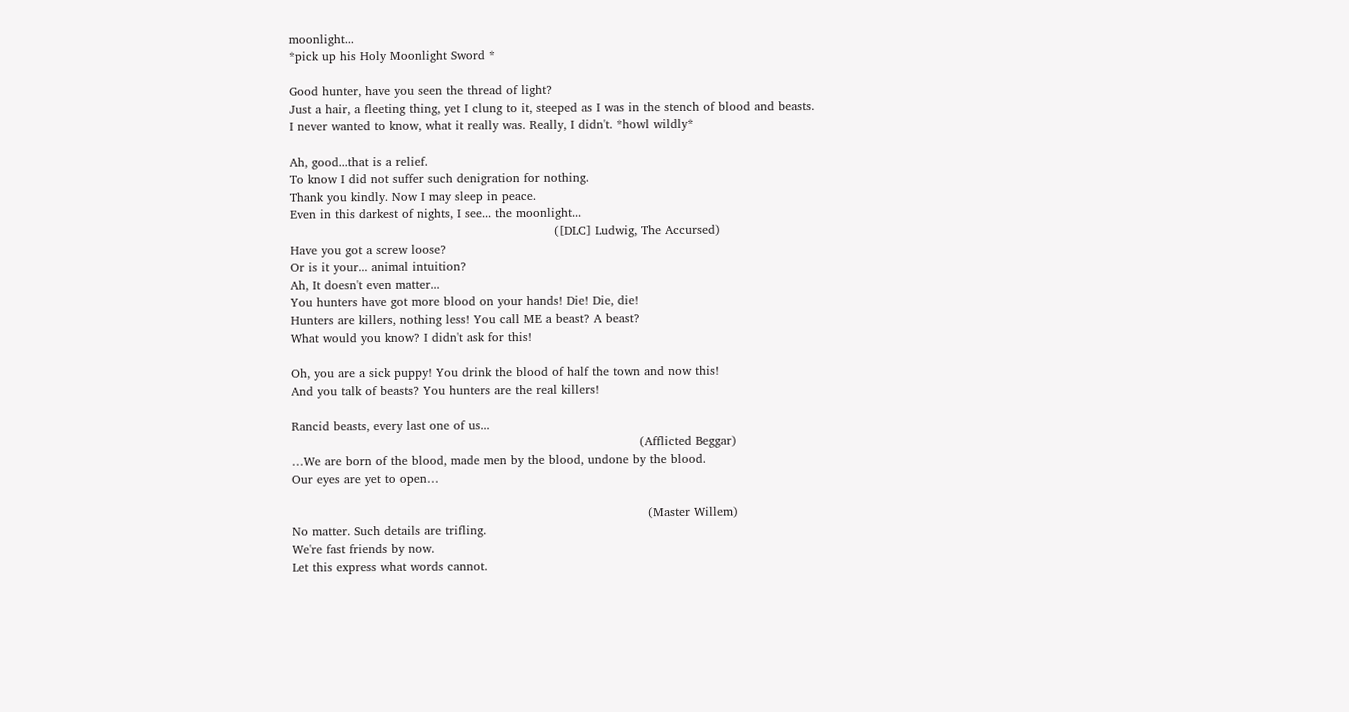moonlight...
*pick up his Holy Moonlight Sword *

Good hunter, have you seen the thread of light?
Just a hair, a fleeting thing, yet I clung to it, steeped as I was in the stench of blood and beasts.
I never wanted to know, what it really was. Really, I didn't. *howl wildly*

Ah, good...that is a relief.
To know I did not suffer such denigration for nothing.
Thank you kindly. Now I may sleep in peace.
Even in this darkest of nights, I see... the moonlight...
                                                                  ([DLC] Ludwig, The Accursed)
Have you got a screw loose?
Or is it your... animal intuition?
Ah, It doesn't even matter...
You hunters have got more blood on your hands! Die! Die, die!
Hunters are killers, nothing less! You call ME a beast? A beast?
What would you know? I didn't ask for this!

Oh, you are a sick puppy! You drink the blood of half the town and now this!
And you talk of beasts? You hunters are the real killers!

Rancid beasts, every last one of us...
                                                                                       (Afflicted Beggar)
…We are born of the blood, made men by the blood, undone by the blood.
Our eyes are yet to open…

                                                                                         (Master Willem)
No matter. Such details are trifling.
We're fast friends by now.
Let this express what words cannot.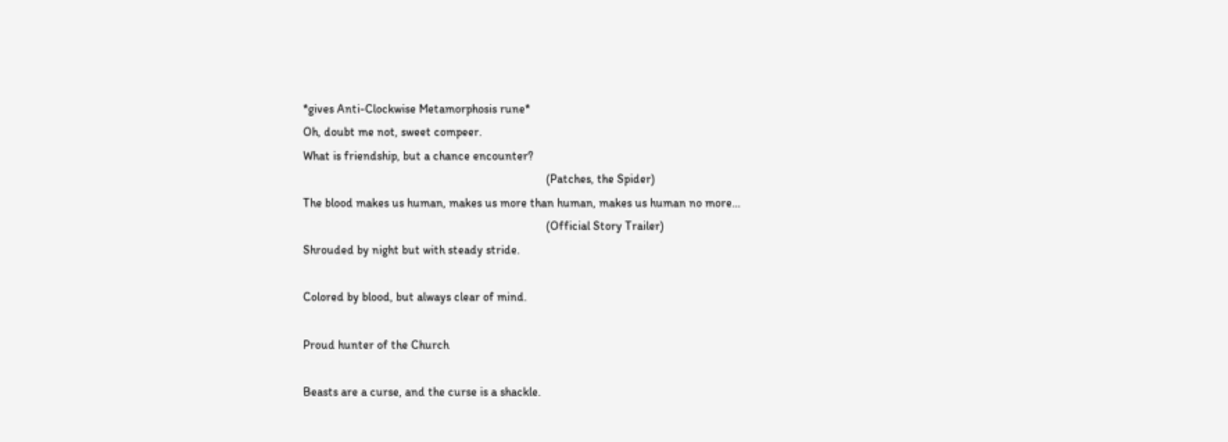*gives Anti-Clockwise Metamorphosis rune*
Oh, doubt me not, sweet compeer.
What is friendship, but a chance encounter?
                                                                                 (Patches, the Spider)
The blood makes us human, makes us more than human, makes us human no more…
                                                                                 (Official Story Trailer)
Shrouded by night but with steady stride.

Colored by blood, but always clear of mind.

Proud hunter of the Church

Beasts are a curse, and the curse is a shackle.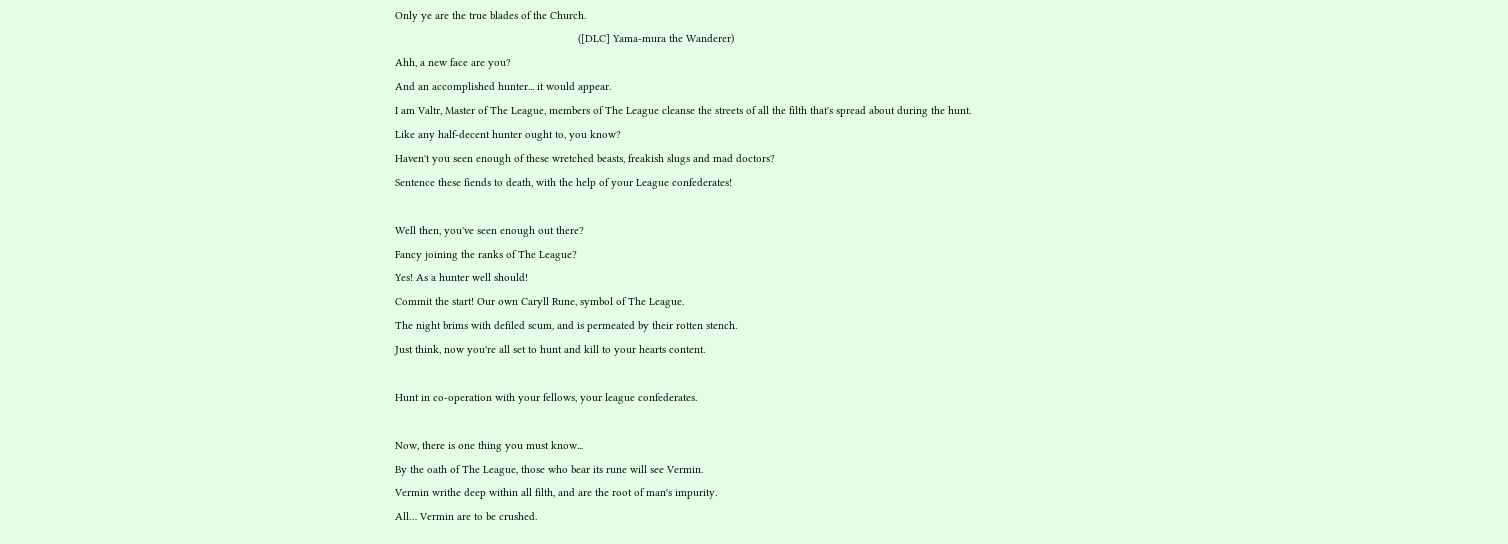Only ye are the true blades of the Church.
                                                             ([DLC] Yama-mura the Wanderer)
Ahh, a new face are you?
And an accomplished hunter... it would appear.
I am Valtr, Master of The League, members of The League cleanse the streets of all the filth that's spread about during the hunt.
Like any half-decent hunter ought to, you know?
Haven't you seen enough of these wretched beasts, freakish slugs and mad doctors?
Sentence these fiends to death, with the help of your League confederates!

Well then, you've seen enough out there?
Fancy joining the ranks of The League?
Yes! As a hunter well should!
Commit the start! Our own Caryll Rune, symbol of The League.
The night brims with defiled scum, and is permeated by their rotten stench.
Just think, now you're all set to hunt and kill to your hearts content.

Hunt in co-operation with your fellows, your league confederates.

Now, there is one thing you must know...
By the oath of The League, those who bear its rune will see Vermin.
Vermin writhe deep within all filth, and are the root of man's impurity.
All… Vermin are to be crushed.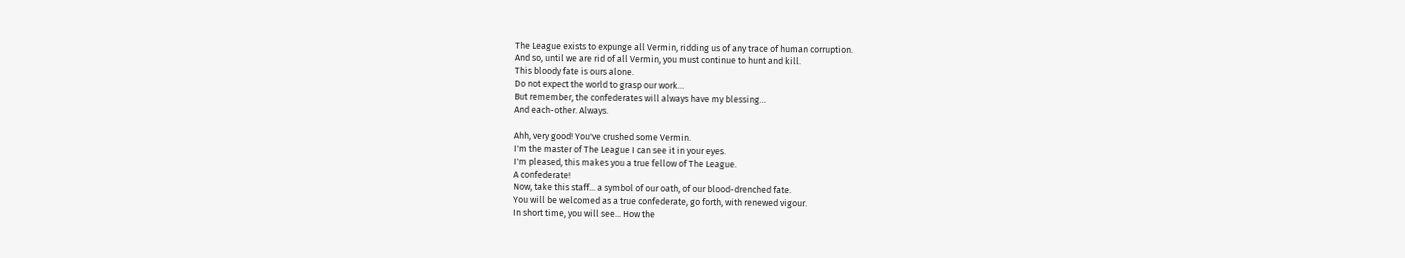The League exists to expunge all Vermin, ridding us of any trace of human corruption.
And so, until we are rid of all Vermin, you must continue to hunt and kill.
This bloody fate is ours alone.
Do not expect the world to grasp our work…
But remember, the confederates will always have my blessing…
And each-other. Always.

Ahh, very good! You've crushed some Vermin.
I'm the master of The League I can see it in your eyes.
I'm pleased, this makes you a true fellow of The League.
A confederate!
Now, take this staff... a symbol of our oath, of our blood-drenched fate.
You will be welcomed as a true confederate, go forth, with renewed vigour.
In short time, you will see... How the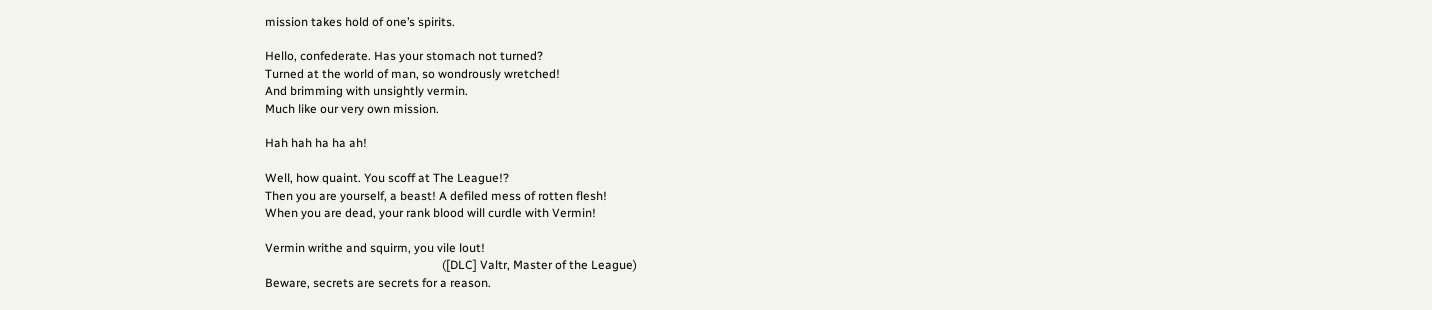mission takes hold of one’s spirits.

Hello, confederate. Has your stomach not turned?
Turned at the world of man, so wondrously wretched!
And brimming with unsightly vermin.
Much like our very own mission.

Hah hah ha ha ah!

Well, how quaint. You scoff at The League!?
Then you are yourself, a beast! A defiled mess of rotten flesh!
When you are dead, your rank blood will curdle with Vermin!

Vermin writhe and squirm, you vile lout!
                                                           ([DLC] Valtr, Master of the League)
Beware, secrets are secrets for a reason.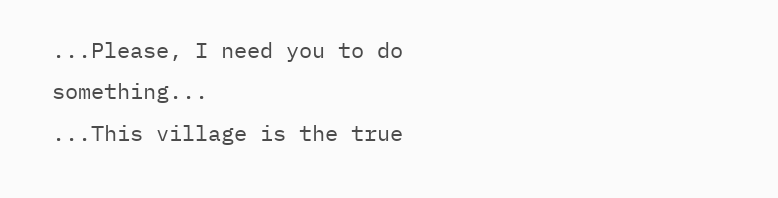...Please, I need you to do something...
...This village is the true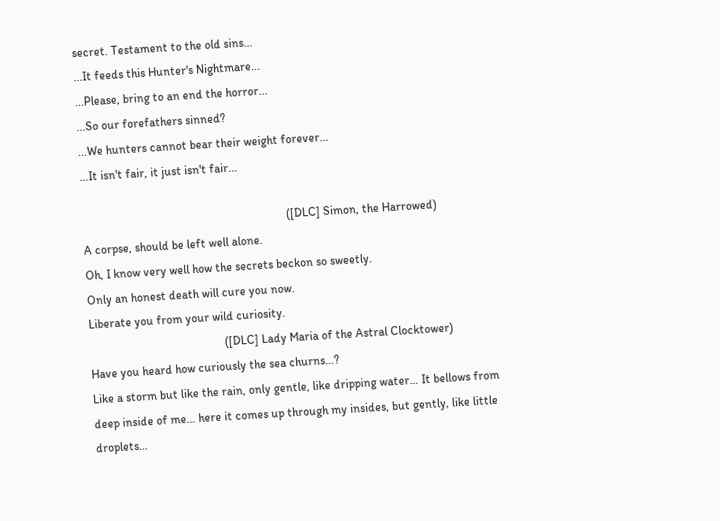secret. Testament to the old sins...
...It feeds this Hunter's Nightmare...
...Please, bring to an end the horror...
...So our forefathers sinned?
...We hunters cannot bear their weight forever...
...It isn't fair, it just isn't fair...

                                                                    ([DLC] Simon, the Harrowed)
A corpse, should be left well alone.
Oh, I know very well how the secrets beckon so sweetly.
Only an honest death will cure you now.
Liberate you from your wild curiosity.
                                             ([DLC] Lady Maria of the Astral Clocktower)
Have you heard how curiously the sea churns…?
Like a storm but like the rain, only gentle, like dripping water… It bellows from deep inside of me… here it comes up through my insides, but gently, like little droplets…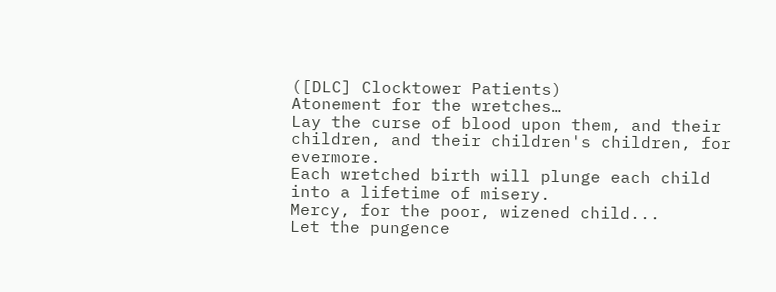([DLC] Clocktower Patients)
Atonement for the wretches…
Lay the curse of blood upon them, and their children, and their children's children, for evermore.
Each wretched birth will plunge each child into a lifetime of misery.
Mercy, for the poor, wizened child...
Let the pungence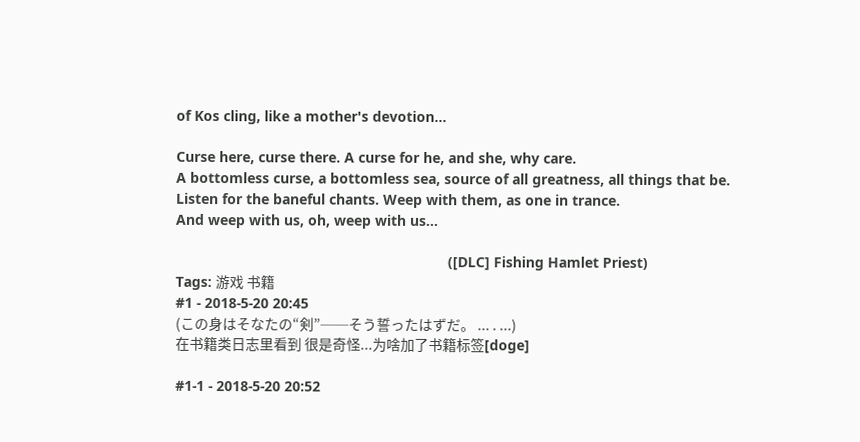of Kos cling, like a mother's devotion...

Curse here, curse there. A curse for he, and she, why care.
A bottomless curse, a bottomless sea, source of all greatness, all things that be.
Listen for the baneful chants. Weep with them, as one in trance.
And weep with us, oh, weep with us...

                                                                    ([DLC] Fishing Hamlet Priest)
Tags: 游戏 书籍
#1 - 2018-5-20 20:45
(この身はそなたの“剣”──そう誓ったはずだ。 ... . ...)
在书籍类日志里看到 很是奇怪...为啥加了书籍标签[doge]

#1-1 - 2018-5-20 20:52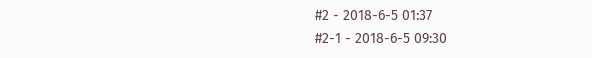#2 - 2018-6-5 01:37
#2-1 - 2018-6-5 09:30